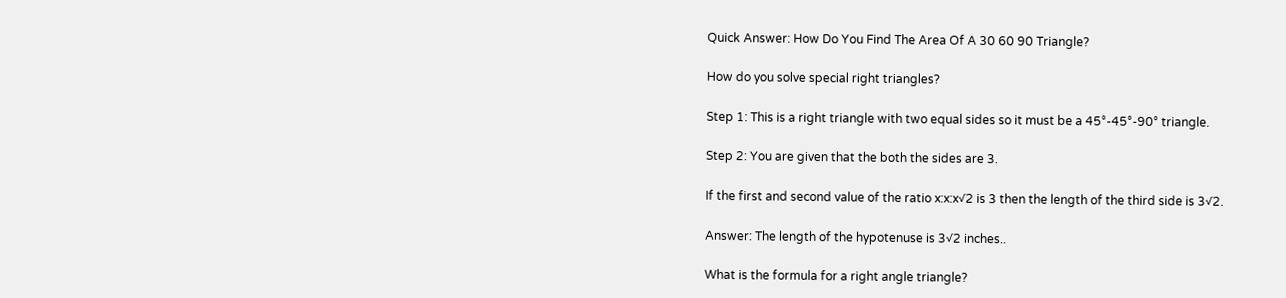Quick Answer: How Do You Find The Area Of A 30 60 90 Triangle?

How do you solve special right triangles?

Step 1: This is a right triangle with two equal sides so it must be a 45°-45°-90° triangle.

Step 2: You are given that the both the sides are 3.

If the first and second value of the ratio x:x:x√2 is 3 then the length of the third side is 3√2.

Answer: The length of the hypotenuse is 3√2 inches..

What is the formula for a right angle triangle?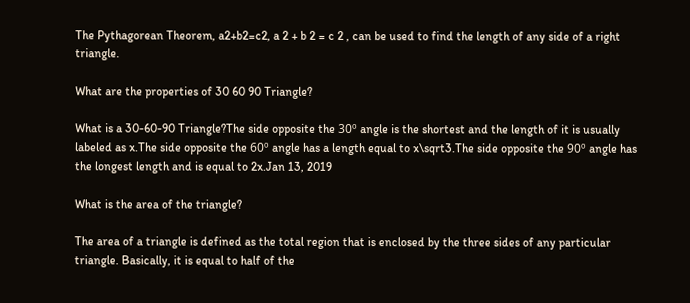The Pythagorean Theorem, a2+b2=c2, a 2 + b 2 = c 2 , can be used to find the length of any side of a right triangle.

What are the properties of 30 60 90 Triangle?

What is a 30-60-90 Triangle?The side opposite the 30º angle is the shortest and the length of it is usually labeled as x.The side opposite the 60º angle has a length equal to x\sqrt3.The side opposite the 90º angle has the longest length and is equal to 2x.Jan 13, 2019

What is the area of the triangle?

The area of a triangle is defined as the total region that is enclosed by the three sides of any particular triangle. Basically, it is equal to half of the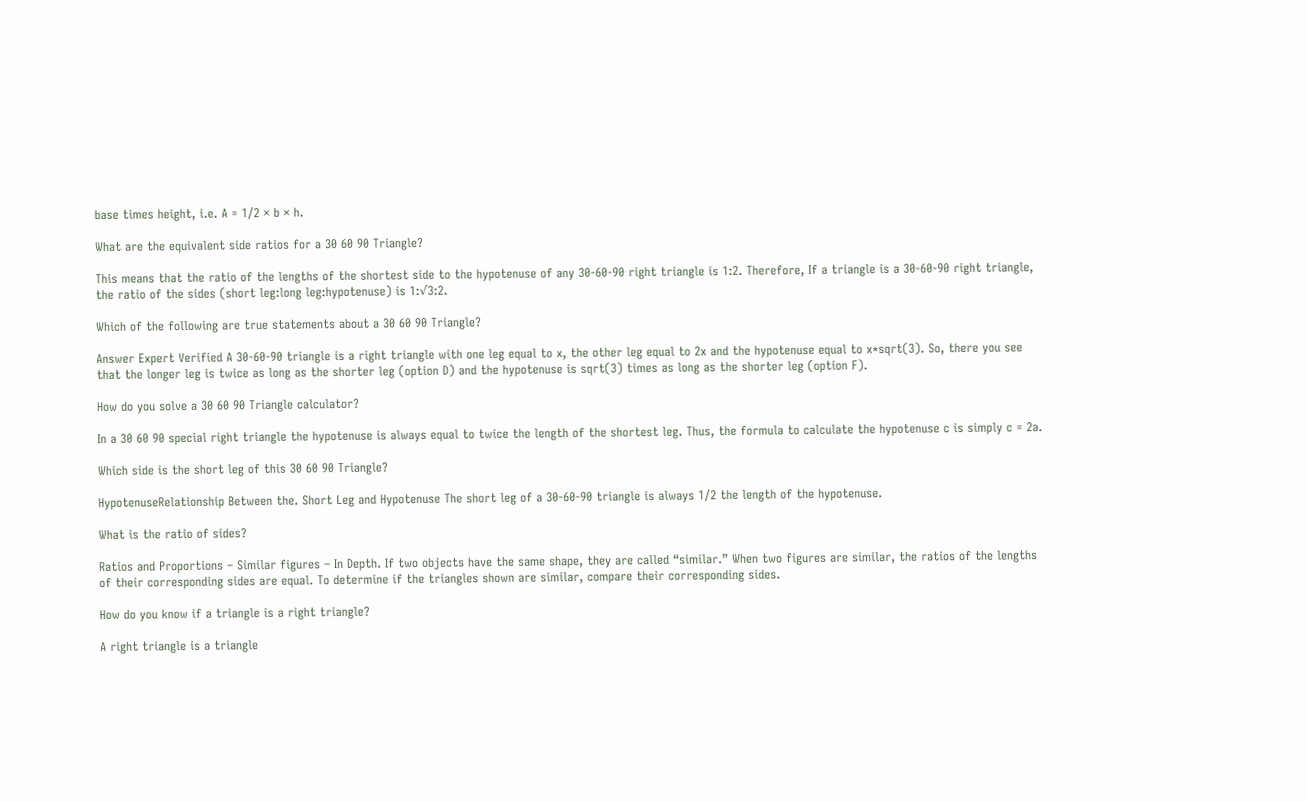base times height, i.e. A = 1/2 × b × h.

What are the equivalent side ratios for a 30 60 90 Triangle?

This means that the ratio of the lengths of the shortest side to the hypotenuse of any 30-60-90 right triangle is 1:2. Therefore, If a triangle is a 30-60-90 right triangle, the ratio of the sides (short leg:long leg:hypotenuse) is 1:√3:2.

Which of the following are true statements about a 30 60 90 Triangle?

Answer Expert Verified A 30-60-90 triangle is a right triangle with one leg equal to x, the other leg equal to 2x and the hypotenuse equal to x*sqrt(3). So, there you see that the longer leg is twice as long as the shorter leg (option D) and the hypotenuse is sqrt(3) times as long as the shorter leg (option F).

How do you solve a 30 60 90 Triangle calculator?

In a 30 60 90 special right triangle the hypotenuse is always equal to twice the length of the shortest leg. Thus, the formula to calculate the hypotenuse c is simply c = 2a.

Which side is the short leg of this 30 60 90 Triangle?

HypotenuseRelationship Between the. Short Leg and Hypotenuse The short leg of a 30-60-90 triangle is always 1/2 the length of the hypotenuse.

What is the ratio of sides?

Ratios and Proportions – Similar figures – In Depth. If two objects have the same shape, they are called “similar.” When two figures are similar, the ratios of the lengths of their corresponding sides are equal. To determine if the triangles shown are similar, compare their corresponding sides.

How do you know if a triangle is a right triangle?

A right triangle is a triangle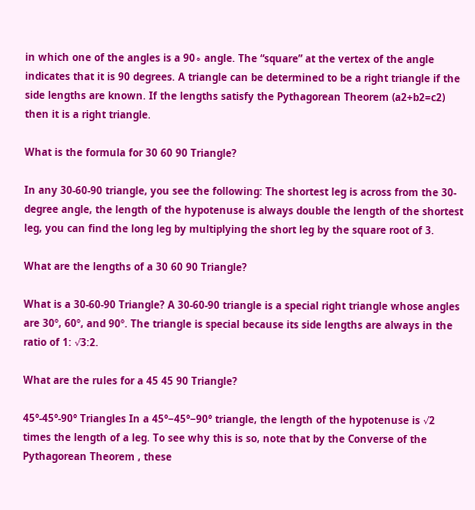in which one of the angles is a 90∘ angle. The “square” at the vertex of the angle indicates that it is 90 degrees. A triangle can be determined to be a right triangle if the side lengths are known. If the lengths satisfy the Pythagorean Theorem (a2+b2=c2) then it is a right triangle.

What is the formula for 30 60 90 Triangle?

In any 30-60-90 triangle, you see the following: The shortest leg is across from the 30-degree angle, the length of the hypotenuse is always double the length of the shortest leg, you can find the long leg by multiplying the short leg by the square root of 3.

What are the lengths of a 30 60 90 Triangle?

What is a 30-60-90 Triangle? A 30-60-90 triangle is a special right triangle whose angles are 30º, 60º, and 90º. The triangle is special because its side lengths are always in the ratio of 1: √3:2.

What are the rules for a 45 45 90 Triangle?

45°-45°-90° Triangles In a 45°−45°−90° triangle, the length of the hypotenuse is √2 times the length of a leg. To see why this is so, note that by the Converse of the Pythagorean Theorem , these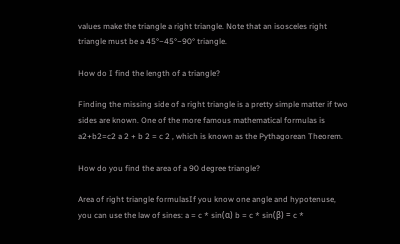values make the triangle a right triangle. Note that an isosceles right triangle must be a 45°−45°−90° triangle.

How do I find the length of a triangle?

Finding the missing side of a right triangle is a pretty simple matter if two sides are known. One of the more famous mathematical formulas is a2+b2=c2 a 2 + b 2 = c 2 , which is known as the Pythagorean Theorem.

How do you find the area of a 90 degree triangle?

Area of right triangle formulasIf you know one angle and hypotenuse, you can use the law of sines: a = c * sin(α) b = c * sin(β) = c *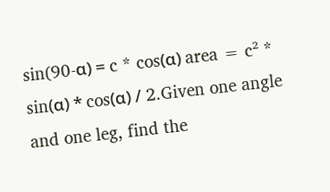sin(90-α) = c * cos(α) area = c² * sin(α) * cos(α) / 2.Given one angle and one leg, find the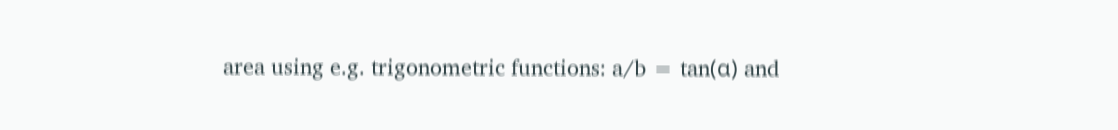area using e.g. trigonometric functions: a/b = tan(α) and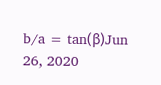b/a = tan(β)Jun 26, 2020